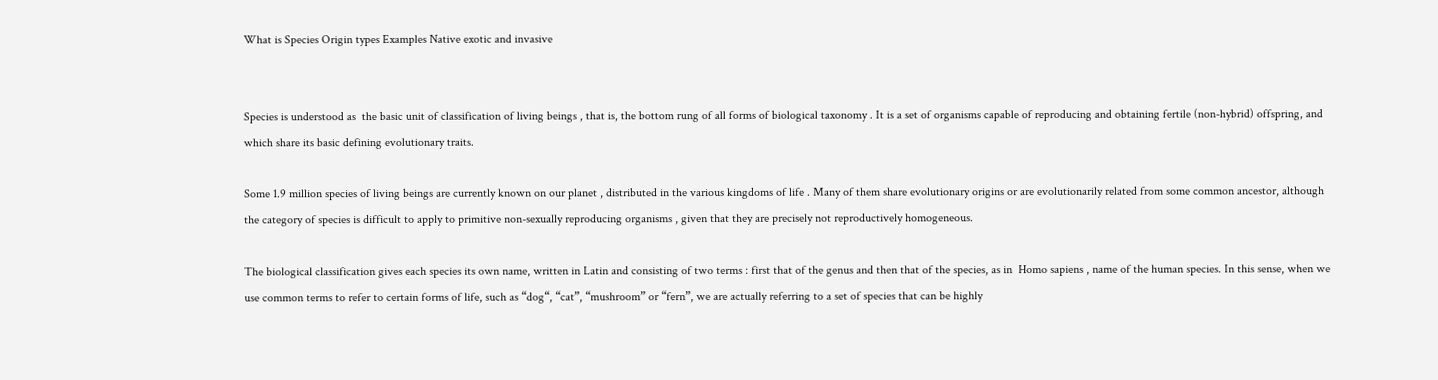What is Species Origin types Examples Native exotic and invasive


Species is understood as  the basic unit of classification of living beings , that is, the bottom rung of all forms of biological taxonomy . It is a set of organisms capable of reproducing and obtaining fertile (non-hybrid) offspring, and which share its basic defining evolutionary traits.

Some 1.9 million species of living beings are currently known on our planet , distributed in the various kingdoms of life . Many of them share evolutionary origins or are evolutionarily related from some common ancestor, although the category of species is difficult to apply to primitive non-sexually reproducing organisms , given that they are precisely not reproductively homogeneous.

The biological classification gives each species its own name, written in Latin and consisting of two terms : first that of the genus and then that of the species, as in  Homo sapiens , name of the human species. In this sense, when we use common terms to refer to certain forms of life, such as “dog“, “cat”, “mushroom” or “fern”, we are actually referring to a set of species that can be highly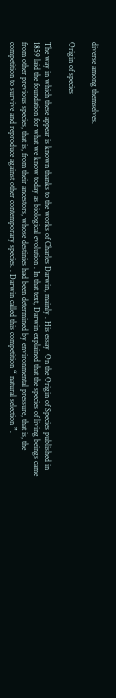diverse among themselves.

Origin of species

The way in which these appear is known thanks to the works of Charles Darwin, mainly . His essay  On the Origin of Species published in 1859 laid the foundation for what we know today as biological evolution . In that text, Darwin explained that the species of living beings came from other previous species, that is, from their ancestors, whose destinies had been determined by environmental pressure, that is, the competition to survive and reproduce against other contemporary species. . Darwin called this competition “ natural selection ”.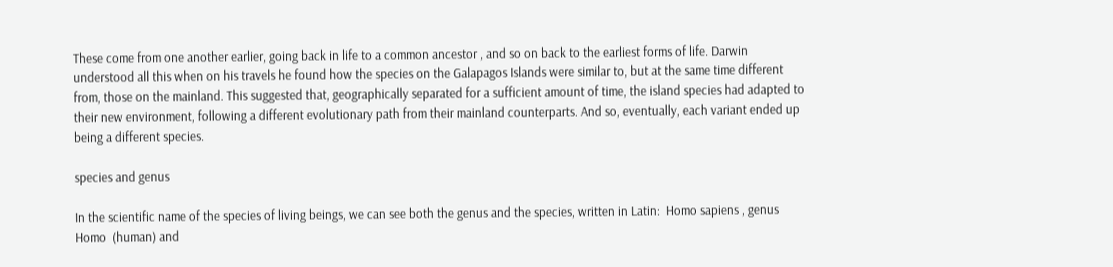These come from one another earlier, going back in life to a common ancestor , and so on back to the earliest forms of life. Darwin understood all this when on his travels he found how the species on the Galapagos Islands were similar to, but at the same time different from, those on the mainland. This suggested that, geographically separated for a sufficient amount of time, the island species had adapted to their new environment, following a different evolutionary path from their mainland counterparts. And so, eventually, each variant ended up being a different species.

species and genus

In the scientific name of the species of living beings, we can see both the genus and the species, written in Latin:  Homo sapiens , genus Homo  (human) and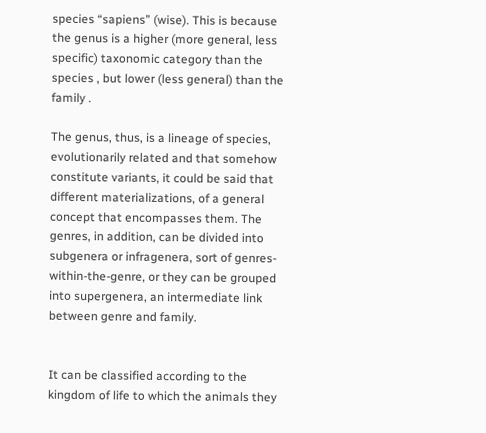species “sapiens” (wise). This is because the genus is a higher (more general, less specific) taxonomic category than the species , but lower (less general) than the family .

The genus, thus, is a lineage of species, evolutionarily related and that somehow constitute variants, it could be said that different materializations, of a general concept that encompasses them. The genres, in addition, can be divided into subgenera or infragenera, sort of genres-within-the-genre, or they can be grouped into supergenera, an intermediate link between genre and family.


It can be classified according to the kingdom of life to which the animals they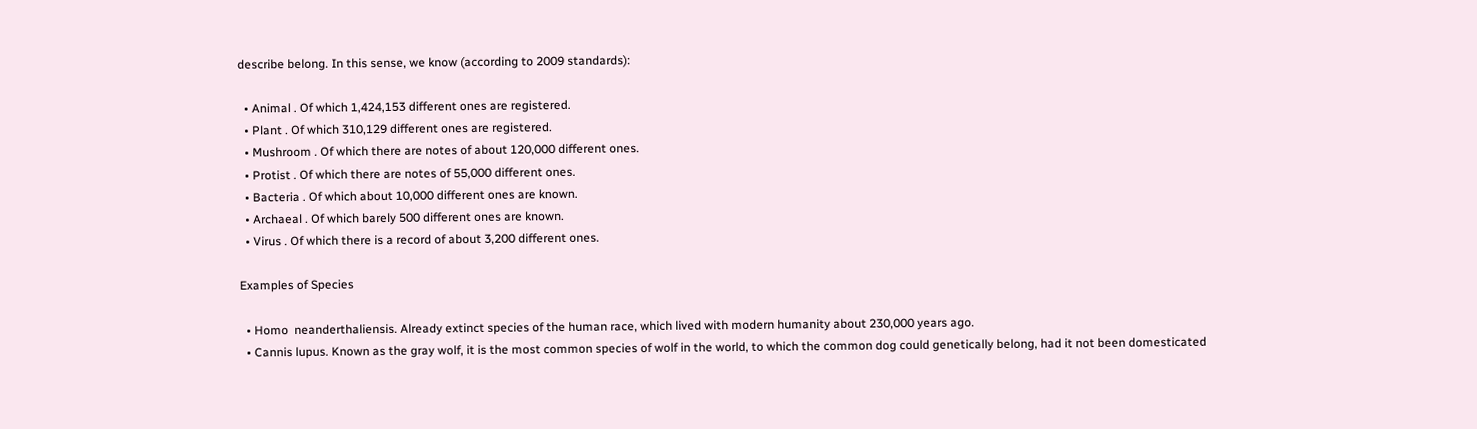describe belong. In this sense, we know (according to 2009 standards):

  • Animal . Of which 1,424,153 different ones are registered.
  • Plant . Of which 310,129 different ones are registered.
  • Mushroom . Of which there are notes of about 120,000 different ones.
  • Protist . Of which there are notes of 55,000 different ones.
  • Bacteria . Of which about 10,000 different ones are known.
  • Archaeal . Of which barely 500 different ones are known.
  • Virus . Of which there is a record of about 3,200 different ones.

Examples of Species

  • Homo  neanderthaliensis. Already extinct species of the human race, which lived with modern humanity about 230,000 years ago.
  • Cannis lupus. Known as the gray wolf, it is the most common species of wolf in the world, to which the common dog could genetically belong, had it not been domesticated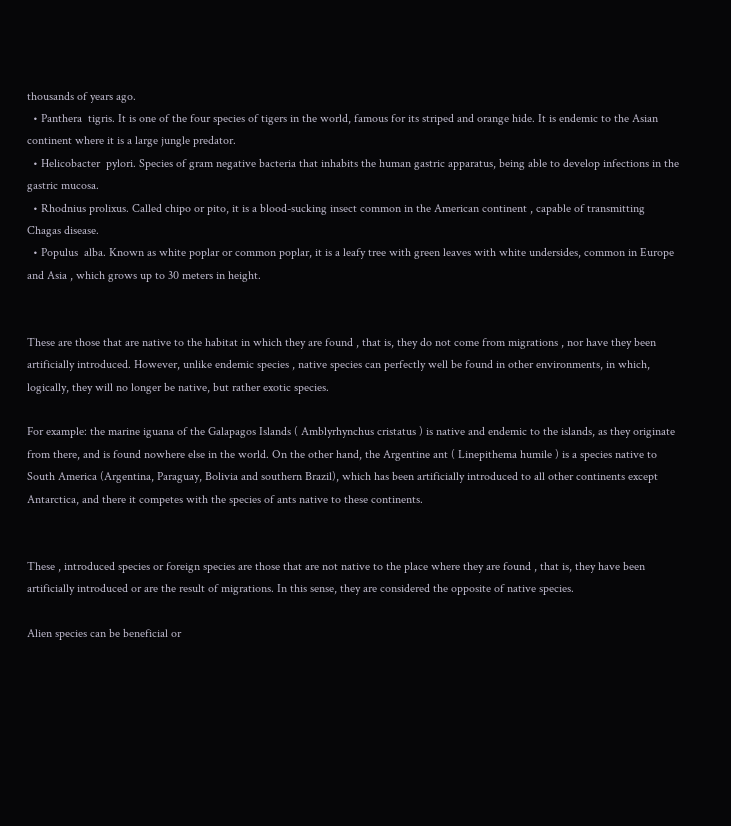thousands of years ago.
  • Panthera  tigris. It is one of the four species of tigers in the world, famous for its striped and orange hide. It is endemic to the Asian continent where it is a large jungle predator.
  • Helicobacter  pylori. Species of gram negative bacteria that inhabits the human gastric apparatus, being able to develop infections in the gastric mucosa.
  • Rhodnius prolixus. Called chipo or pito, it is a blood-sucking insect common in the American continent , capable of transmitting Chagas disease.
  • Populus  alba. Known as white poplar or common poplar, it is a leafy tree with green leaves with white undersides, common in Europe and Asia , which grows up to 30 meters in height.


These are those that are native to the habitat in which they are found , that is, they do not come from migrations , nor have they been artificially introduced. However, unlike endemic species , native species can perfectly well be found in other environments, in which, logically, they will no longer be native, but rather exotic species.

For example: the marine iguana of the Galapagos Islands ( Amblyrhynchus cristatus ) is native and endemic to the islands, as they originate from there, and is found nowhere else in the world. On the other hand, the Argentine ant ( Linepithema humile ) is a species native to South America (Argentina, Paraguay, Bolivia and southern Brazil), which has been artificially introduced to all other continents except Antarctica, and there it competes with the species of ants native to these continents.


These , introduced species or foreign species are those that are not native to the place where they are found , that is, they have been artificially introduced or are the result of migrations. In this sense, they are considered the opposite of native species.

Alien species can be beneficial or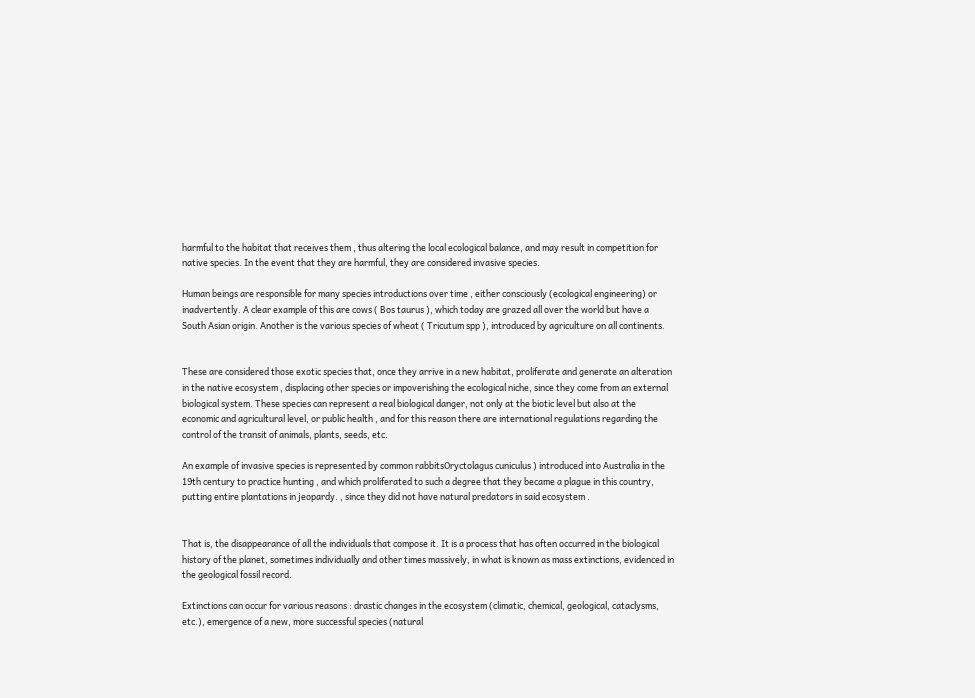harmful to the habitat that receives them , thus altering the local ecological balance, and may result in competition for native species. In the event that they are harmful, they are considered invasive species.

Human beings are responsible for many species introductions over time , either consciously (ecological engineering) or inadvertently. A clear example of this are cows ( Bos taurus ), which today are grazed all over the world but have a South Asian origin. Another is the various species of wheat ( Tricutum spp ), introduced by agriculture on all continents.


These are considered those exotic species that, once they arrive in a new habitat, proliferate and generate an alteration in the native ecosystem , displacing other species or impoverishing the ecological niche, since they come from an external biological system. These species can represent a real biological danger, not only at the biotic level but also at the economic and agricultural level, or public health , and for this reason there are international regulations regarding the control of the transit of animals, plants, seeds, etc.

An example of invasive species is represented by common rabbitsOryctolagus cuniculus ) introduced into Australia in the 19th century to practice hunting , and which proliferated to such a degree that they became a plague in this country, putting entire plantations in jeopardy. , since they did not have natural predators in said ecosystem .


That is, the disappearance of all the individuals that compose it. It is a process that has often occurred in the biological history of the planet, sometimes individually and other times massively, in what is known as mass extinctions, evidenced in the geological fossil record.

Extinctions can occur for various reasons : drastic changes in the ecosystem (climatic, chemical, geological, cataclysms, etc.), emergence of a new, more successful species (natural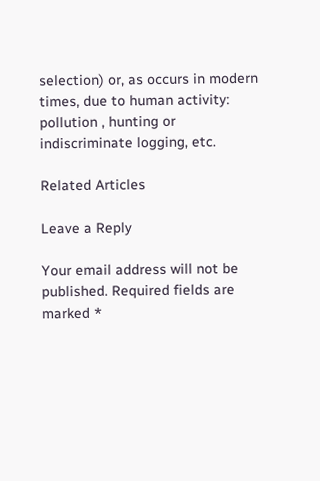selection) or, as occurs in modern times, due to human activity: pollution , hunting or indiscriminate logging, etc.

Related Articles

Leave a Reply

Your email address will not be published. Required fields are marked *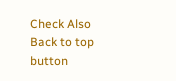Check Also
Back to top button